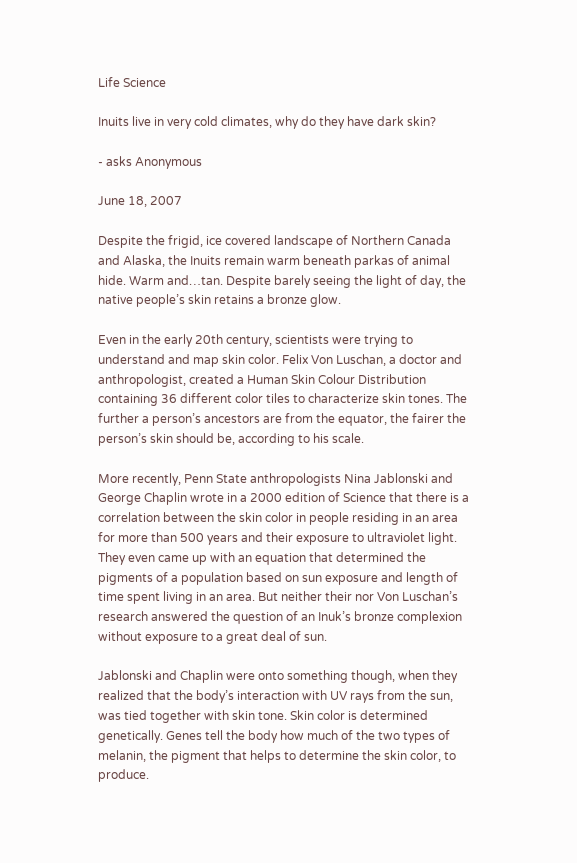Life Science

Inuits live in very cold climates, why do they have dark skin?

- asks Anonymous

June 18, 2007

Despite the frigid, ice covered landscape of Northern Canada and Alaska, the Inuits remain warm beneath parkas of animal hide. Warm and…tan. Despite barely seeing the light of day, the native people’s skin retains a bronze glow.

Even in the early 20th century, scientists were trying to understand and map skin color. Felix Von Luschan, a doctor and anthropologist, created a Human Skin Colour Distribution containing 36 different color tiles to characterize skin tones. The further a person’s ancestors are from the equator, the fairer the person’s skin should be, according to his scale.

More recently, Penn State anthropologists Nina Jablonski and George Chaplin wrote in a 2000 edition of Science that there is a correlation between the skin color in people residing in an area for more than 500 years and their exposure to ultraviolet light. They even came up with an equation that determined the pigments of a population based on sun exposure and length of time spent living in an area. But neither their nor Von Luschan’s research answered the question of an Inuk’s bronze complexion without exposure to a great deal of sun.

Jablonski and Chaplin were onto something though, when they realized that the body’s interaction with UV rays from the sun, was tied together with skin tone. Skin color is determined genetically. Genes tell the body how much of the two types of melanin, the pigment that helps to determine the skin color, to produce.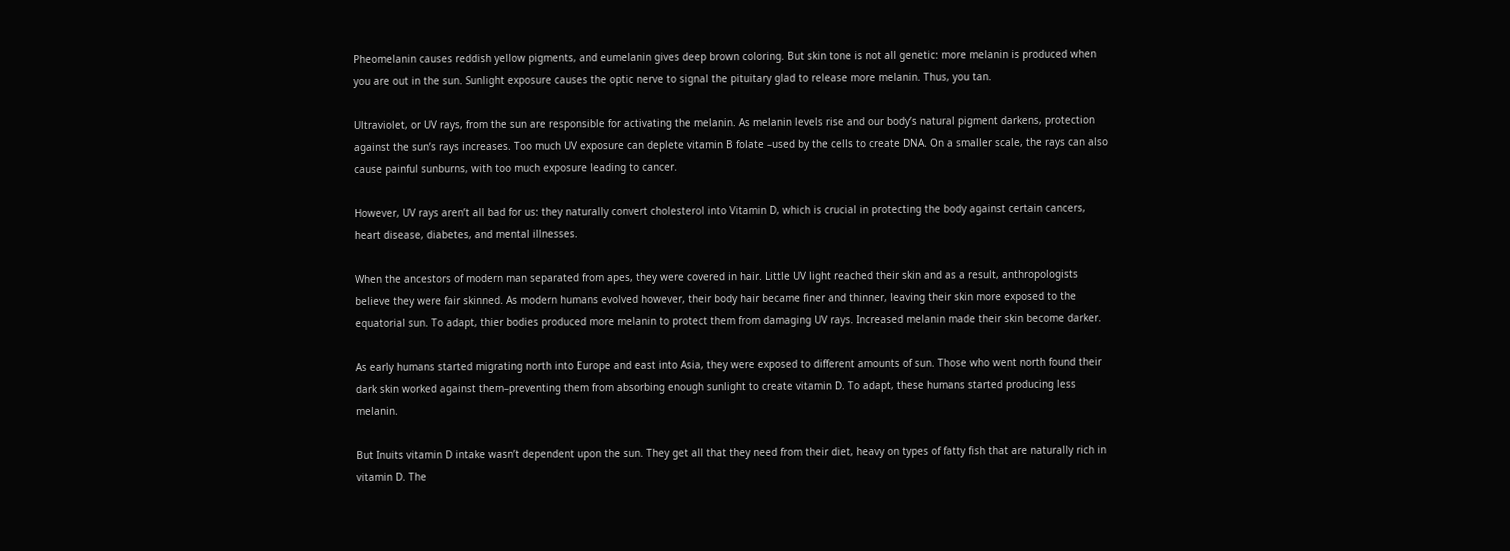Pheomelanin causes reddish yellow pigments, and eumelanin gives deep brown coloring. But skin tone is not all genetic: more melanin is produced when you are out in the sun. Sunlight exposure causes the optic nerve to signal the pituitary glad to release more melanin. Thus, you tan.

Ultraviolet, or UV rays, from the sun are responsible for activating the melanin. As melanin levels rise and our body’s natural pigment darkens, protection against the sun’s rays increases. Too much UV exposure can deplete vitamin B folate –used by the cells to create DNA. On a smaller scale, the rays can also cause painful sunburns, with too much exposure leading to cancer.

However, UV rays aren’t all bad for us: they naturally convert cholesterol into Vitamin D, which is crucial in protecting the body against certain cancers, heart disease, diabetes, and mental illnesses.

When the ancestors of modern man separated from apes, they were covered in hair. Little UV light reached their skin and as a result, anthropologists believe they were fair skinned. As modern humans evolved however, their body hair became finer and thinner, leaving their skin more exposed to the equatorial sun. To adapt, thier bodies produced more melanin to protect them from damaging UV rays. Increased melanin made their skin become darker.

As early humans started migrating north into Europe and east into Asia, they were exposed to different amounts of sun. Those who went north found their dark skin worked against them–preventing them from absorbing enough sunlight to create vitamin D. To adapt, these humans started producing less melanin.

But Inuits vitamin D intake wasn’t dependent upon the sun. They get all that they need from their diet, heavy on types of fatty fish that are naturally rich in vitamin D. The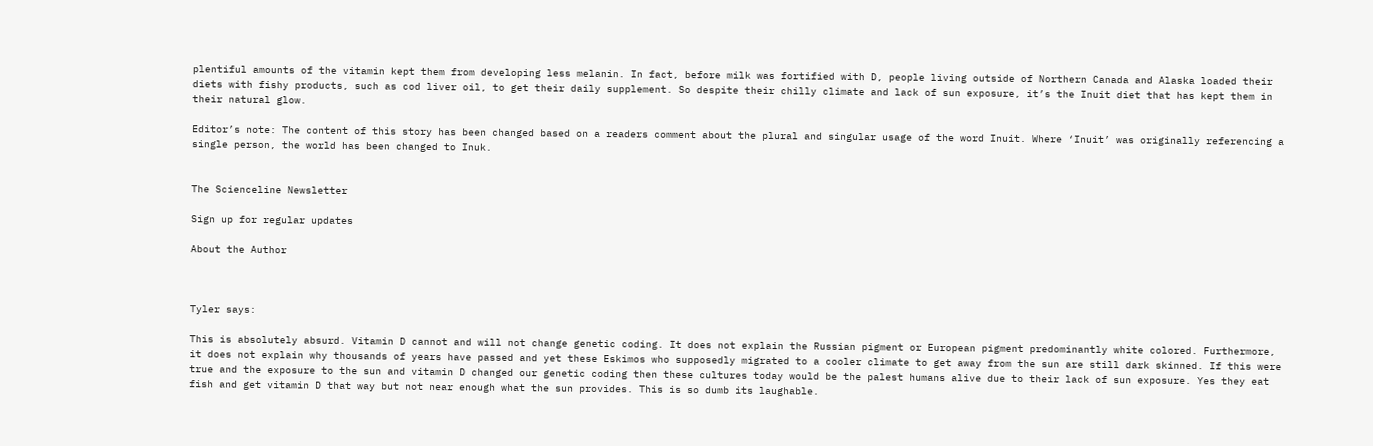plentiful amounts of the vitamin kept them from developing less melanin. In fact, before milk was fortified with D, people living outside of Northern Canada and Alaska loaded their diets with fishy products, such as cod liver oil, to get their daily supplement. So despite their chilly climate and lack of sun exposure, it’s the Inuit diet that has kept them in their natural glow.

Editor’s note: The content of this story has been changed based on a readers comment about the plural and singular usage of the word Inuit. Where ‘Inuit’ was originally referencing a single person, the world has been changed to Inuk.


The Scienceline Newsletter

Sign up for regular updates

About the Author



Tyler says:

This is absolutely absurd. Vitamin D cannot and will not change genetic coding. It does not explain the Russian pigment or European pigment predominantly white colored. Furthermore, it does not explain why thousands of years have passed and yet these Eskimos who supposedly migrated to a cooler climate to get away from the sun are still dark skinned. If this were true and the exposure to the sun and vitamin D changed our genetic coding then these cultures today would be the palest humans alive due to their lack of sun exposure. Yes they eat fish and get vitamin D that way but not near enough what the sun provides. This is so dumb its laughable.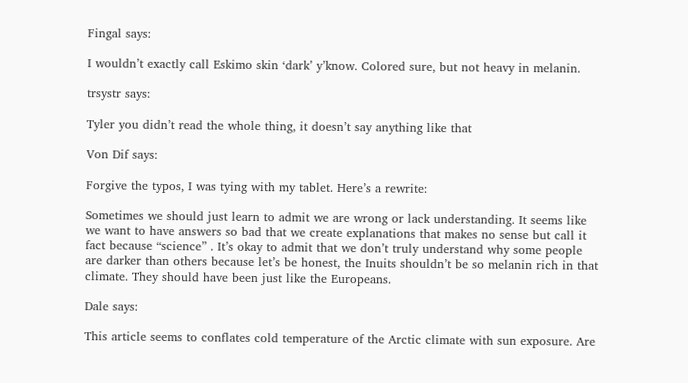Fingal says:

I wouldn’t exactly call Eskimo skin ‘dark’ y’know. Colored sure, but not heavy in melanin.

trsystr says:

Tyler you didn’t read the whole thing, it doesn’t say anything like that

Von Dif says:

Forgive the typos, I was tying with my tablet. Here’s a rewrite:

Sometimes we should just learn to admit we are wrong or lack understanding. It seems like we want to have answers so bad that we create explanations that makes no sense but call it fact because “science” . It’s okay to admit that we don’t truly understand why some people are darker than others because let’s be honest, the Inuits shouldn’t be so melanin rich in that climate. They should have been just like the Europeans.

Dale says:

This article seems to conflates cold temperature of the Arctic climate with sun exposure. Are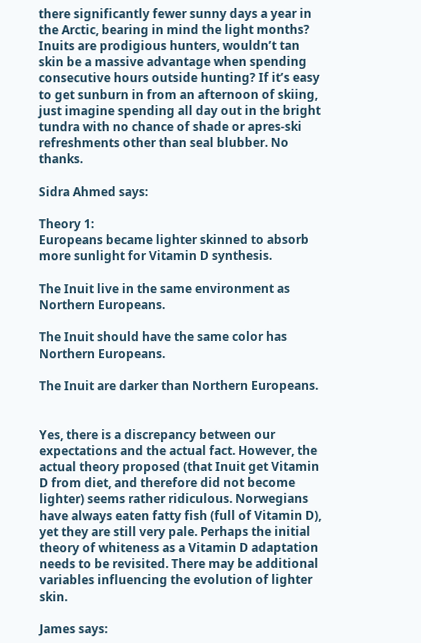there significantly fewer sunny days a year in the Arctic, bearing in mind the light months? Inuits are prodigious hunters, wouldn’t tan skin be a massive advantage when spending consecutive hours outside hunting? If it’s easy to get sunburn in from an afternoon of skiing, just imagine spending all day out in the bright tundra with no chance of shade or apres-ski refreshments other than seal blubber. No thanks.

Sidra Ahmed says:

Theory 1:
Europeans became lighter skinned to absorb more sunlight for Vitamin D synthesis.

The Inuit live in the same environment as Northern Europeans.

The Inuit should have the same color has Northern Europeans.

The Inuit are darker than Northern Europeans.


Yes, there is a discrepancy between our expectations and the actual fact. However, the actual theory proposed (that Inuit get Vitamin D from diet, and therefore did not become lighter) seems rather ridiculous. Norwegians have always eaten fatty fish (full of Vitamin D), yet they are still very pale. Perhaps the initial theory of whiteness as a Vitamin D adaptation needs to be revisited. There may be additional variables influencing the evolution of lighter skin.

James says: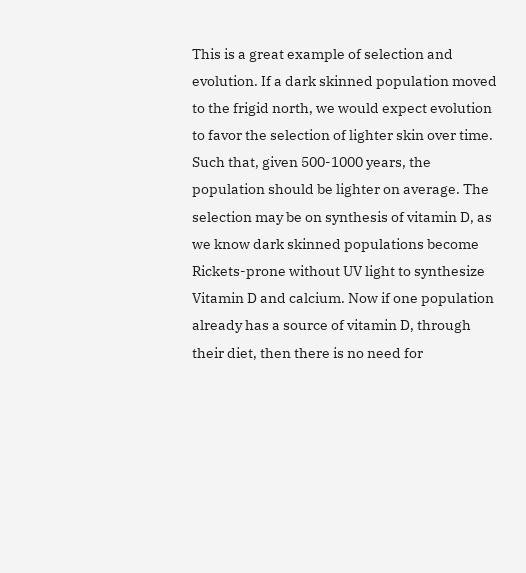This is a great example of selection and evolution. If a dark skinned population moved to the frigid north, we would expect evolution to favor the selection of lighter skin over time. Such that, given 500-1000 years, the population should be lighter on average. The selection may be on synthesis of vitamin D, as we know dark skinned populations become Rickets-prone without UV light to synthesize Vitamin D and calcium. Now if one population already has a source of vitamin D, through their diet, then there is no need for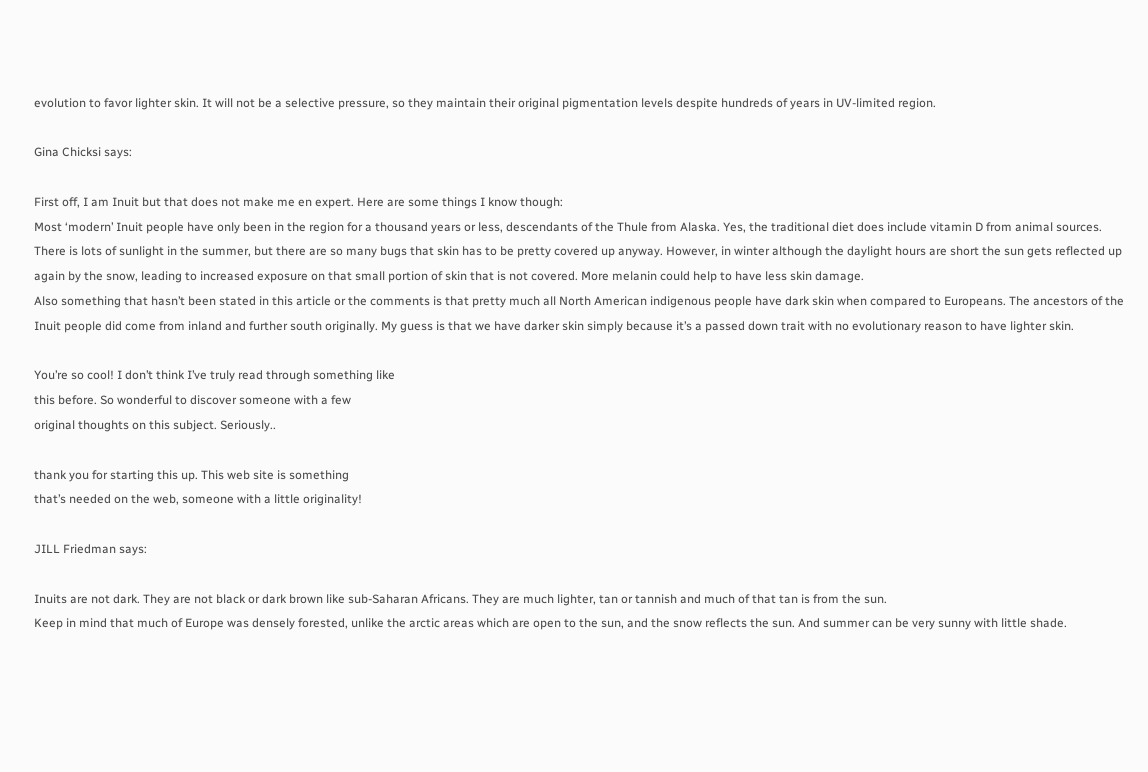evolution to favor lighter skin. It will not be a selective pressure, so they maintain their original pigmentation levels despite hundreds of years in UV-limited region.

Gina Chicksi says:

First off, I am Inuit but that does not make me en expert. Here are some things I know though:
Most ‘modern’ Inuit people have only been in the region for a thousand years or less, descendants of the Thule from Alaska. Yes, the traditional diet does include vitamin D from animal sources. There is lots of sunlight in the summer, but there are so many bugs that skin has to be pretty covered up anyway. However, in winter although the daylight hours are short the sun gets reflected up again by the snow, leading to increased exposure on that small portion of skin that is not covered. More melanin could help to have less skin damage.
Also something that hasn’t been stated in this article or the comments is that pretty much all North American indigenous people have dark skin when compared to Europeans. The ancestors of the Inuit people did come from inland and further south originally. My guess is that we have darker skin simply because it’s a passed down trait with no evolutionary reason to have lighter skin.

You’re so cool! I don’t think I’ve truly read through something like
this before. So wonderful to discover someone with a few
original thoughts on this subject. Seriously..

thank you for starting this up. This web site is something
that’s needed on the web, someone with a little originality!

JILL Friedman says:

Inuits are not dark. They are not black or dark brown like sub-Saharan Africans. They are much lighter, tan or tannish and much of that tan is from the sun.
Keep in mind that much of Europe was densely forested, unlike the arctic areas which are open to the sun, and the snow reflects the sun. And summer can be very sunny with little shade.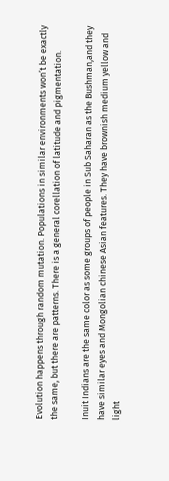Evolution happens through random mutation. Populations in similar environments won’t be exactly the same, but there are patterns. There is a general corellation of latitude and pigmentation.

Inuit Indians are the same color as some groups of people in Sub Saharan as the Bushman,and they have similar eyes and Mongolian chinese Asian features. They have brownish medium yellow and light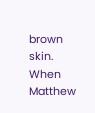brown skin. When Matthew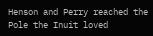Henson and Perry reached the Pole the Inuit loved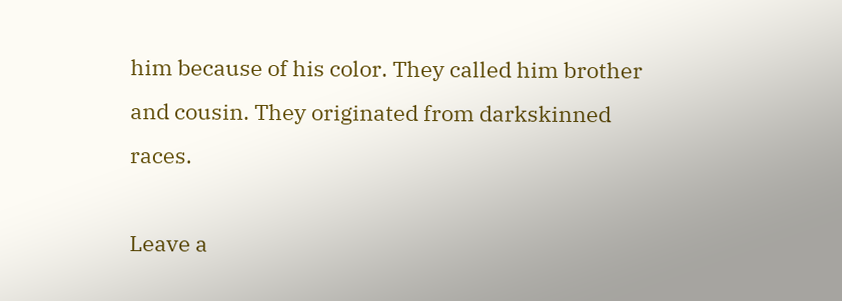him because of his color. They called him brother and cousin. They originated from darkskinned races.

Leave a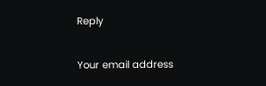Reply

Your email address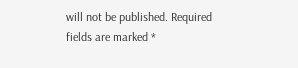will not be published. Required fields are marked *